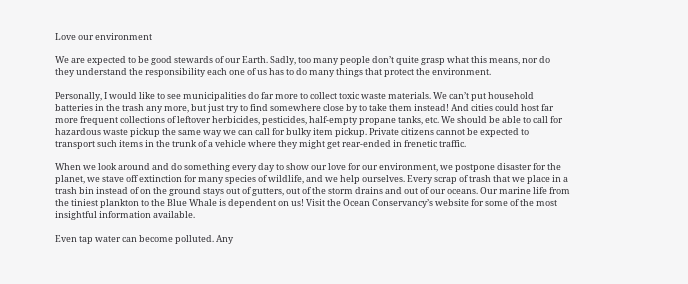Love our environment

We are expected to be good stewards of our Earth. Sadly, too many people don’t quite grasp what this means, nor do they understand the responsibility each one of us has to do many things that protect the environment.

Personally, I would like to see municipalities do far more to collect toxic waste materials. We can’t put household batteries in the trash any more, but just try to find somewhere close by to take them instead! And cities could host far more frequent collections of leftover herbicides, pesticides, half-empty propane tanks, etc. We should be able to call for hazardous waste pickup the same way we can call for bulky item pickup. Private citizens cannot be expected to transport such items in the trunk of a vehicle where they might get rear-ended in frenetic traffic.

When we look around and do something every day to show our love for our environment, we postpone disaster for the planet, we stave off extinction for many species of wildlife, and we help ourselves. Every scrap of trash that we place in a trash bin instead of on the ground stays out of gutters, out of the storm drains and out of our oceans. Our marine life from the tiniest plankton to the Blue Whale is dependent on us! Visit the Ocean Conservancy’s website for some of the most insightful information available.

Even tap water can become polluted. Any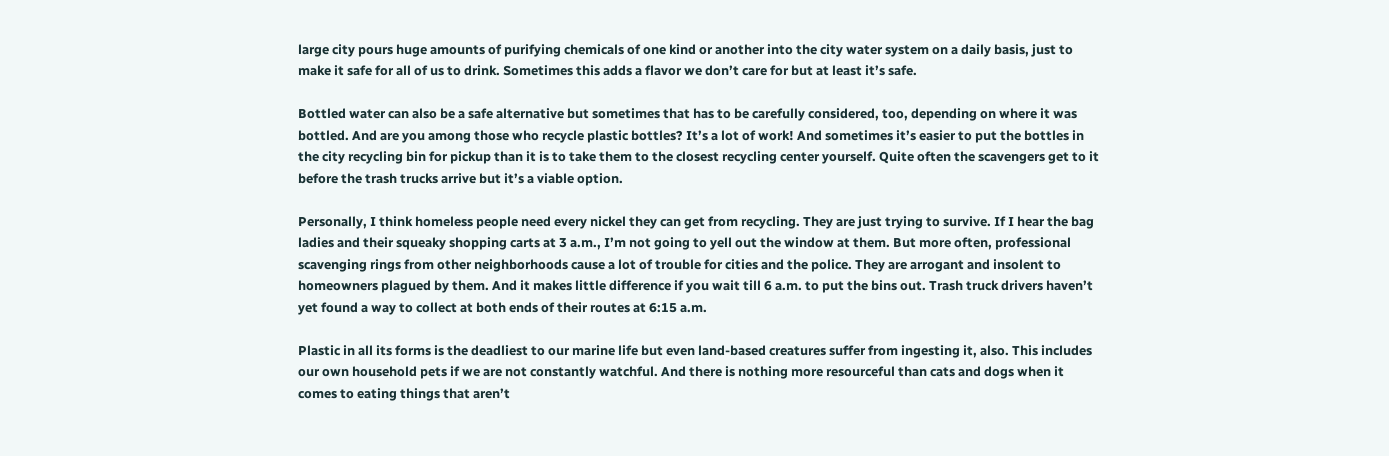large city pours huge amounts of purifying chemicals of one kind or another into the city water system on a daily basis, just to make it safe for all of us to drink. Sometimes this adds a flavor we don’t care for but at least it’s safe.

Bottled water can also be a safe alternative but sometimes that has to be carefully considered, too, depending on where it was bottled. And are you among those who recycle plastic bottles? It’s a lot of work! And sometimes it’s easier to put the bottles in the city recycling bin for pickup than it is to take them to the closest recycling center yourself. Quite often the scavengers get to it before the trash trucks arrive but it’s a viable option.

Personally, I think homeless people need every nickel they can get from recycling. They are just trying to survive. If I hear the bag ladies and their squeaky shopping carts at 3 a.m., I’m not going to yell out the window at them. But more often, professional scavenging rings from other neighborhoods cause a lot of trouble for cities and the police. They are arrogant and insolent to homeowners plagued by them. And it makes little difference if you wait till 6 a.m. to put the bins out. Trash truck drivers haven’t yet found a way to collect at both ends of their routes at 6:15 a.m.

Plastic in all its forms is the deadliest to our marine life but even land-based creatures suffer from ingesting it, also. This includes our own household pets if we are not constantly watchful. And there is nothing more resourceful than cats and dogs when it comes to eating things that aren’t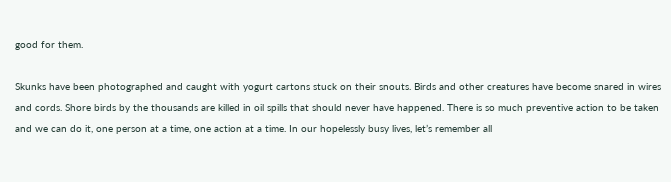good for them.

Skunks have been photographed and caught with yogurt cartons stuck on their snouts. Birds and other creatures have become snared in wires and cords. Shore birds by the thousands are killed in oil spills that should never have happened. There is so much preventive action to be taken and we can do it, one person at a time, one action at a time. In our hopelessly busy lives, let’s remember all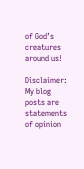of God’s creatures around us!

Disclaimer: My blog posts are statements of opinion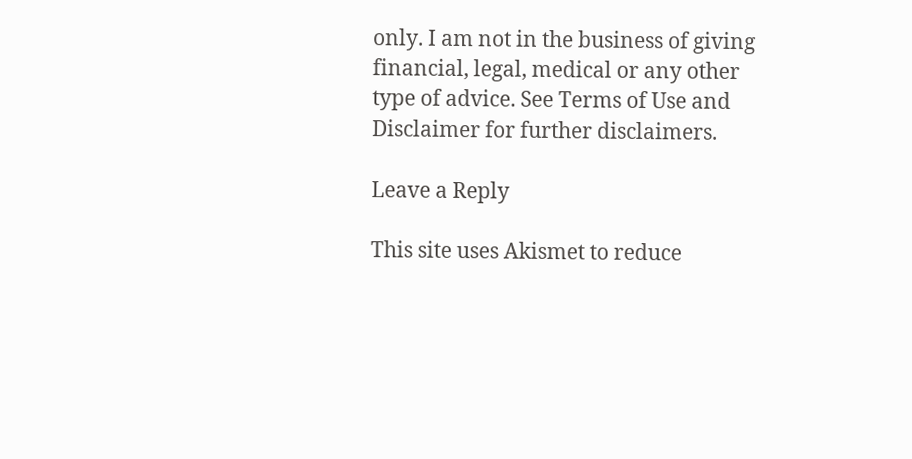only. I am not in the business of giving financial, legal, medical or any other type of advice. See Terms of Use and Disclaimer for further disclaimers.

Leave a Reply

This site uses Akismet to reduce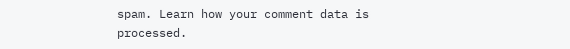spam. Learn how your comment data is processed.